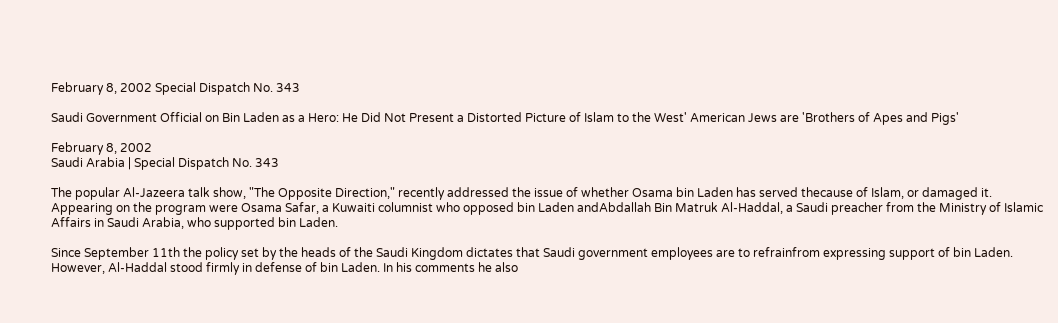February 8, 2002 Special Dispatch No. 343

Saudi Government Official on Bin Laden as a Hero: He Did Not Present a Distorted Picture of Islam to the West' American Jews are 'Brothers of Apes and Pigs'

February 8, 2002
Saudi Arabia | Special Dispatch No. 343

The popular Al-Jazeera talk show, "The Opposite Direction," recently addressed the issue of whether Osama bin Laden has served thecause of Islam, or damaged it. Appearing on the program were Osama Safar, a Kuwaiti columnist who opposed bin Laden andAbdallah Bin Matruk Al-Haddal, a Saudi preacher from the Ministry of Islamic Affairs in Saudi Arabia, who supported bin Laden.

Since September 11th the policy set by the heads of the Saudi Kingdom dictates that Saudi government employees are to refrainfrom expressing support of bin Laden. However, Al-Haddal stood firmly in defense of bin Laden. In his comments he also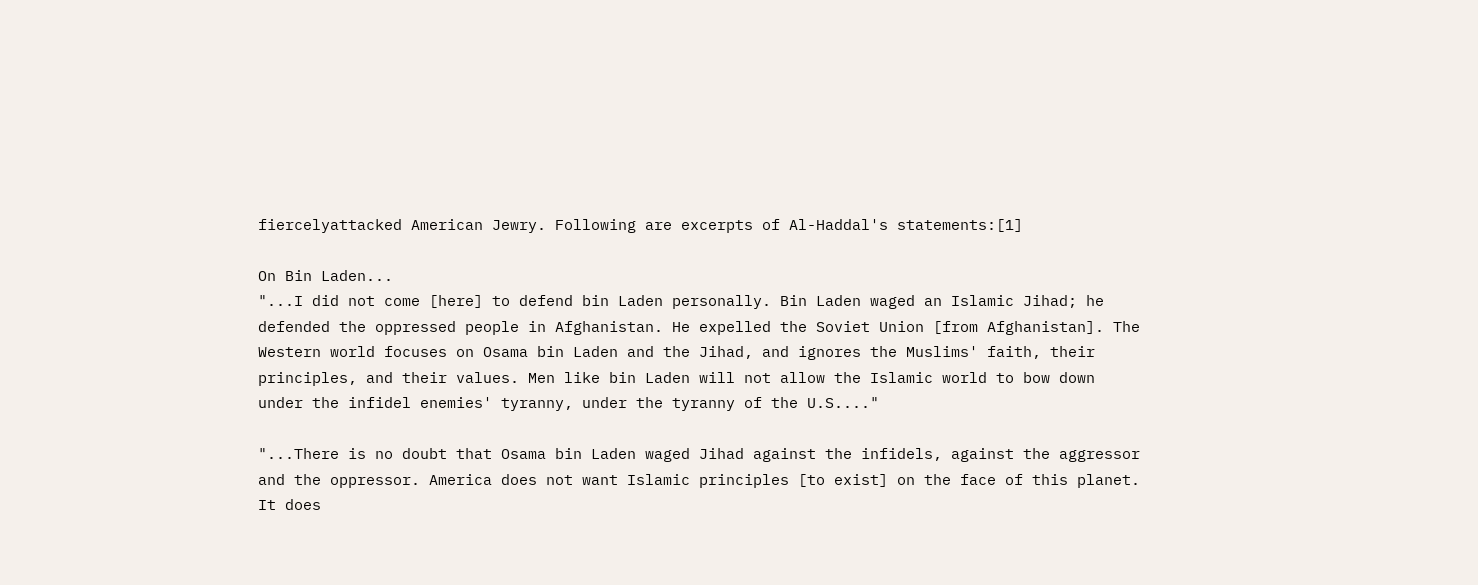fiercelyattacked American Jewry. Following are excerpts of Al-Haddal's statements:[1]

On Bin Laden...
"...I did not come [here] to defend bin Laden personally. Bin Laden waged an Islamic Jihad; he defended the oppressed people in Afghanistan. He expelled the Soviet Union [from Afghanistan]. The Western world focuses on Osama bin Laden and the Jihad, and ignores the Muslims' faith, their principles, and their values. Men like bin Laden will not allow the Islamic world to bow down under the infidel enemies' tyranny, under the tyranny of the U.S...."

"...There is no doubt that Osama bin Laden waged Jihad against the infidels, against the aggressor and the oppressor. America does not want Islamic principles [to exist] on the face of this planet. It does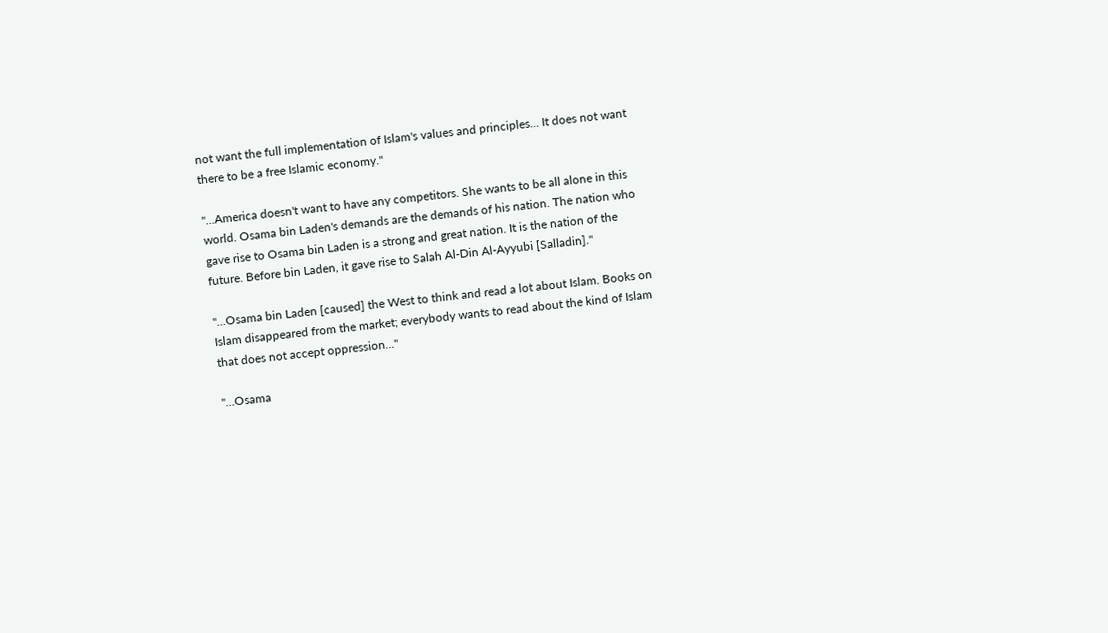not want the full implementation of Islam's values and principles... It does not want there to be a free Islamic economy."

"...America doesn't want to have any competitors. She wants to be all alone in this world. Osama bin Laden's demands are the demands of his nation. The nation who gave rise to Osama bin Laden is a strong and great nation. It is the nation of the future. Before bin Laden, it gave rise to Salah Al-Din Al-Ayyubi [Salladin]."

"...Osama bin Laden [caused] the West to think and read a lot about Islam. Books on Islam disappeared from the market; everybody wants to read about the kind of Islam that does not accept oppression..."

"...Osama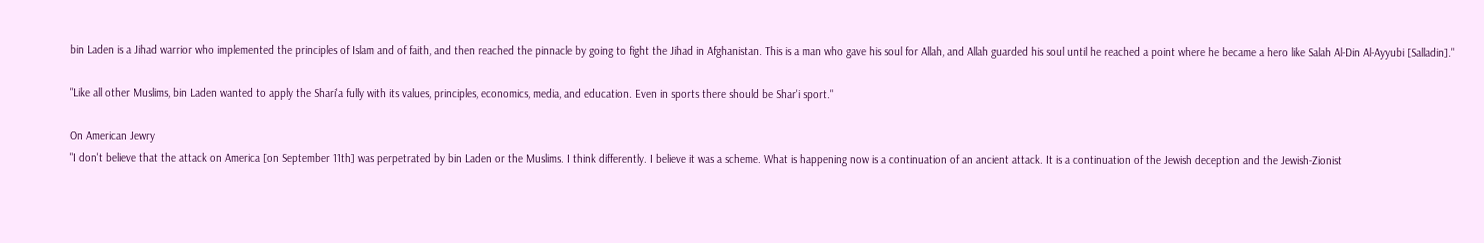bin Laden is a Jihad warrior who implemented the principles of Islam and of faith, and then reached the pinnacle by going to fight the Jihad in Afghanistan. This is a man who gave his soul for Allah, and Allah guarded his soul until he reached a point where he became a hero like Salah Al-Din Al-Ayyubi [Salladin]."

"Like all other Muslims, bin Laden wanted to apply the Shari'a fully with its values, principles, economics, media, and education. Even in sports there should be Shar'i sport."

On American Jewry
"I don't believe that the attack on America [on September 11th] was perpetrated by bin Laden or the Muslims. I think differently. I believe it was a scheme. What is happening now is a continuation of an ancient attack. It is a continuation of the Jewish deception and the Jewish-Zionist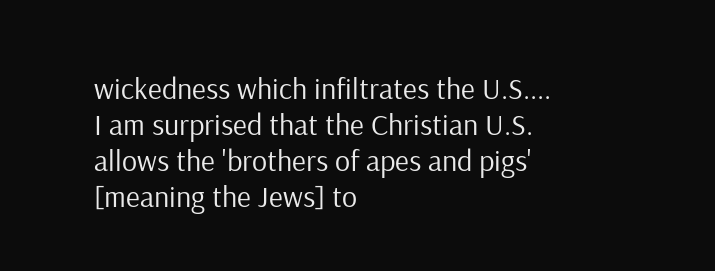wickedness which infiltrates the U.S.... I am surprised that the Christian U.S. allows the 'brothers of apes and pigs' [meaning the Jews] to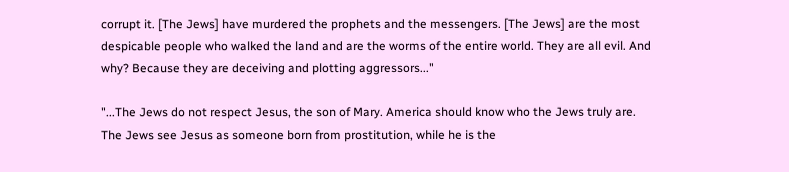corrupt it. [The Jews] have murdered the prophets and the messengers. [The Jews] are the most despicable people who walked the land and are the worms of the entire world. They are all evil. And why? Because they are deceiving and plotting aggressors..."

"...The Jews do not respect Jesus, the son of Mary. America should know who the Jews truly are. The Jews see Jesus as someone born from prostitution, while he is the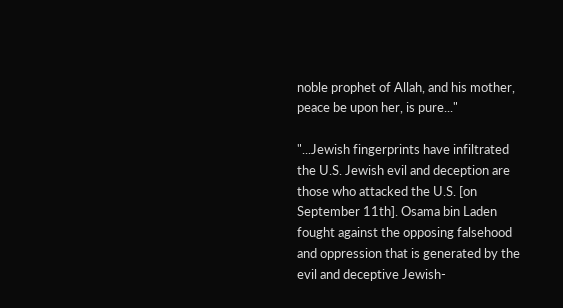noble prophet of Allah, and his mother, peace be upon her, is pure..."

"...Jewish fingerprints have infiltrated the U.S. Jewish evil and deception are those who attacked the U.S. [on September 11th]. Osama bin Laden fought against the opposing falsehood and oppression that is generated by the evil and deceptive Jewish-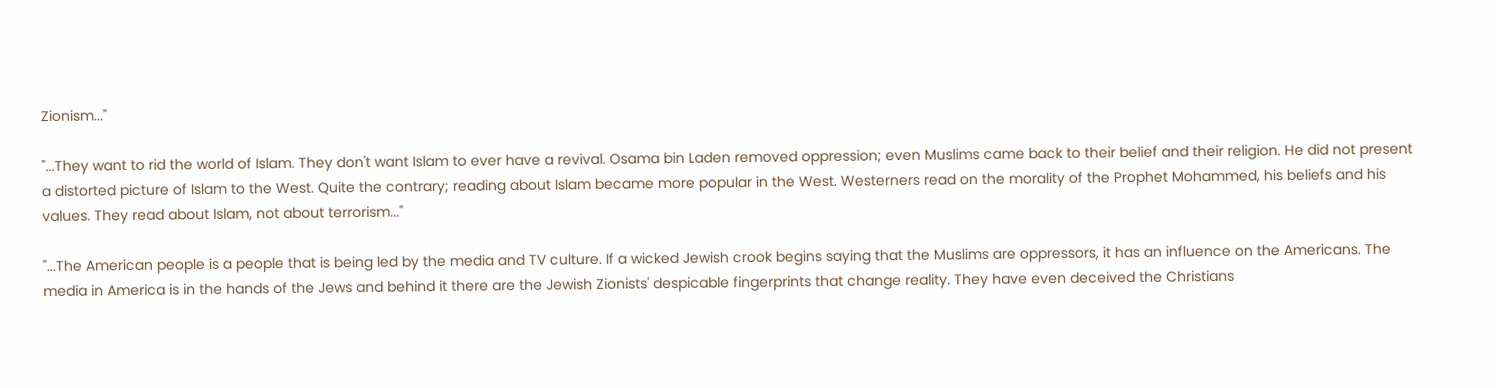Zionism..."

"...They want to rid the world of Islam. They don't want Islam to ever have a revival. Osama bin Laden removed oppression; even Muslims came back to their belief and their religion. He did not present a distorted picture of Islam to the West. Quite the contrary; reading about Islam became more popular in the West. Westerners read on the morality of the Prophet Mohammed, his beliefs and his values. They read about Islam, not about terrorism..."

"...The American people is a people that is being led by the media and TV culture. If a wicked Jewish crook begins saying that the Muslims are oppressors, it has an influence on the Americans. The media in America is in the hands of the Jews and behind it there are the Jewish Zionists' despicable fingerprints that change reality. They have even deceived the Christians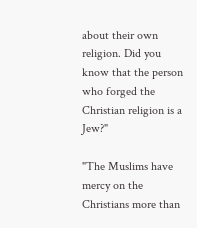about their own religion. Did you know that the person who forged the Christian religion is a Jew?"

"The Muslims have mercy on the Christians more than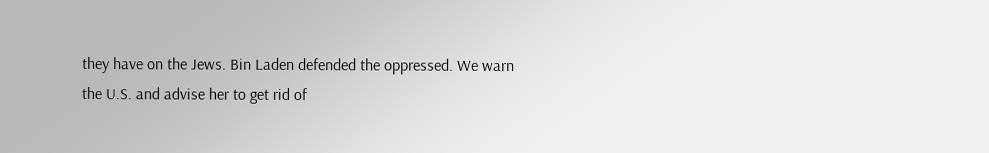they have on the Jews. Bin Laden defended the oppressed. We warn the U.S. and advise her to get rid of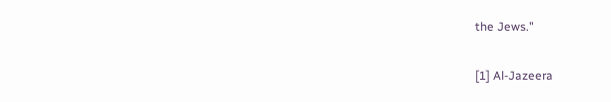the Jews."

[1] Al-Jazeera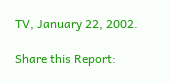TV, January 22, 2002.

Share this Report: